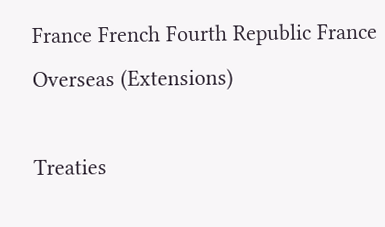France French Fourth Republic France Overseas (Extensions)

Treaties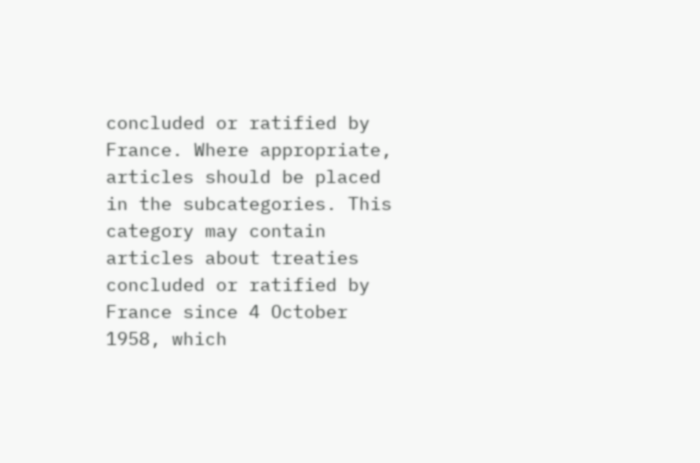concluded or ratified by  France. Where appropriate, articles should be placed in the subcategories. This category may contain articles about treaties concluded or ratified by France since 4 October 1958, which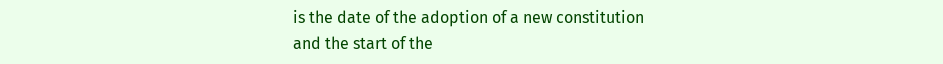is the date of the adoption of a new constitution and the start of the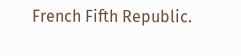French Fifth Republic.